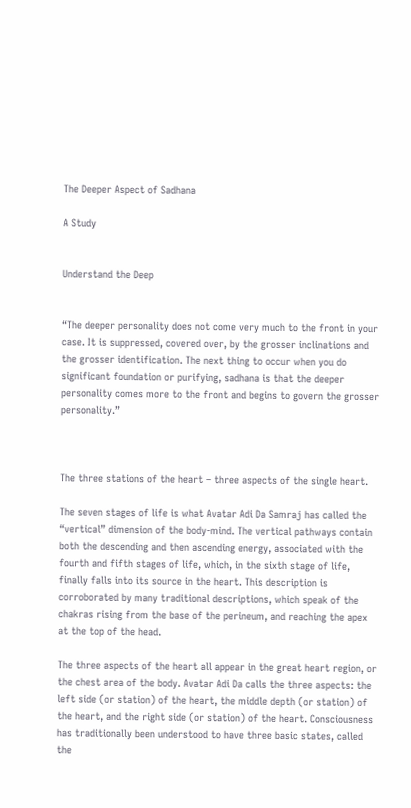The Deeper Aspect of Sadhana

A Study


Understand the Deep


“The deeper personality does not come very much to the front in your case. It is suppressed, covered over, by the grosser inclinations and the grosser identification. The next thing to occur when you do significant foundation or purifying, sadhana is that the deeper personality comes more to the front and begins to govern the grosser personality.”



The three stations of the heart – three aspects of the single heart.

The seven stages of life is what Avatar Adi Da Samraj has called the “vertical” dimension of the body-mind. The vertical pathways contain both the descending and then ascending energy, associated with the fourth and fifth stages of life, which, in the sixth stage of life, finally falls into its source in the heart. This description is corroborated by many traditional descriptions, which speak of the chakras rising from the base of the perineum, and reaching the apex at the top of the head.

The three aspects of the heart all appear in the great heart region, or the chest area of the body. Avatar Adi Da calls the three aspects: the left side (or station) of the heart, the middle depth (or station) of the heart, and the right side (or station) of the heart. Consciousness has traditionally been understood to have three basic states, called the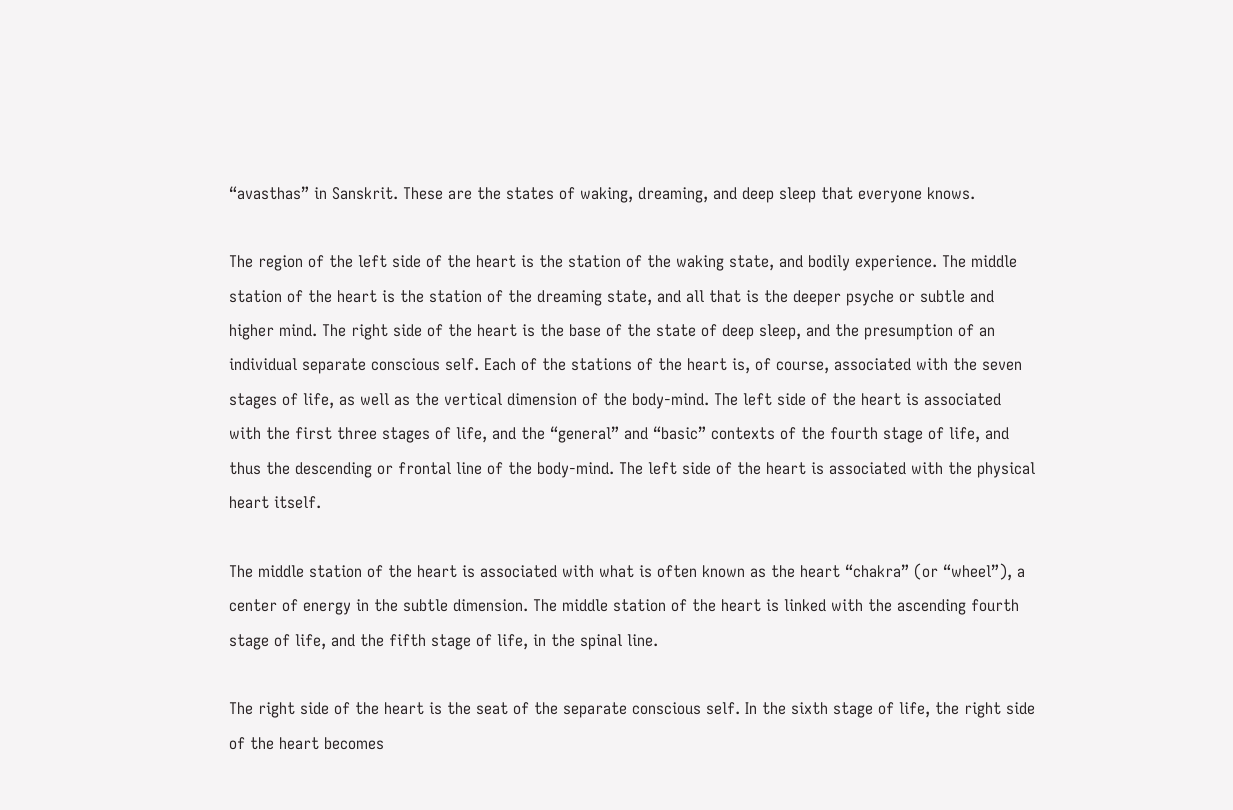“avasthas” in Sanskrit. These are the states of waking, dreaming, and deep sleep that everyone knows.

The region of the left side of the heart is the station of the waking state, and bodily experience. The middle station of the heart is the station of the dreaming state, and all that is the deeper psyche or subtle and higher mind. The right side of the heart is the base of the state of deep sleep, and the presumption of an individual separate conscious self. Each of the stations of the heart is, of course, associated with the seven stages of life, as well as the vertical dimension of the body-mind. The left side of the heart is associated with the first three stages of life, and the “general” and “basic” contexts of the fourth stage of life, and thus the descending or frontal line of the body-mind. The left side of the heart is associated with the physical heart itself.

The middle station of the heart is associated with what is often known as the heart “chakra” (or “wheel”), a center of energy in the subtle dimension. The middle station of the heart is linked with the ascending fourth stage of life, and the fifth stage of life, in the spinal line.

The right side of the heart is the seat of the separate conscious self. In the sixth stage of life, the right side of the heart becomes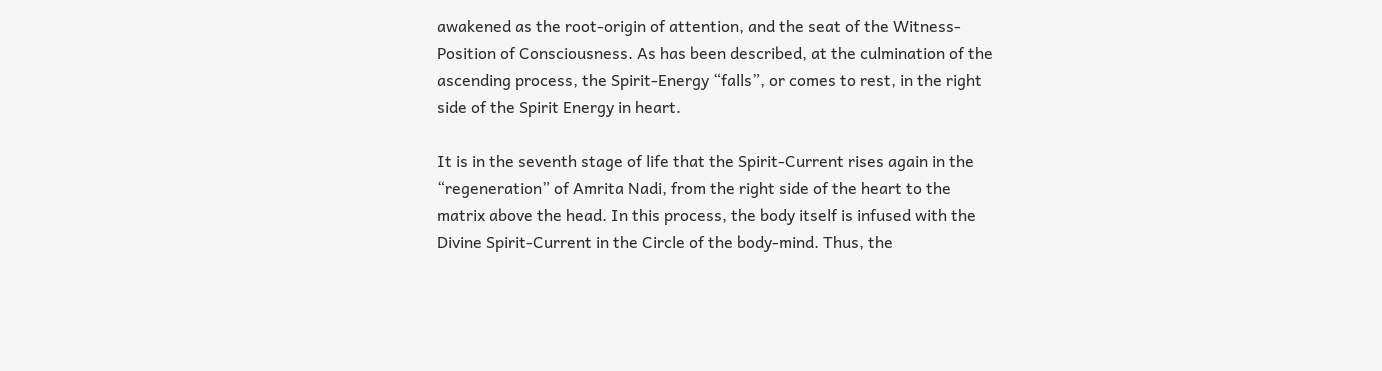awakened as the root-origin of attention, and the seat of the Witness-Position of Consciousness. As has been described, at the culmination of the ascending process, the Spirit-Energy “falls”, or comes to rest, in the right side of the Spirit Energy in heart.

It is in the seventh stage of life that the Spirit-Current rises again in the “regeneration” of Amrita Nadi, from the right side of the heart to the matrix above the head. In this process, the body itself is infused with the Divine Spirit-Current in the Circle of the body-mind. Thus, the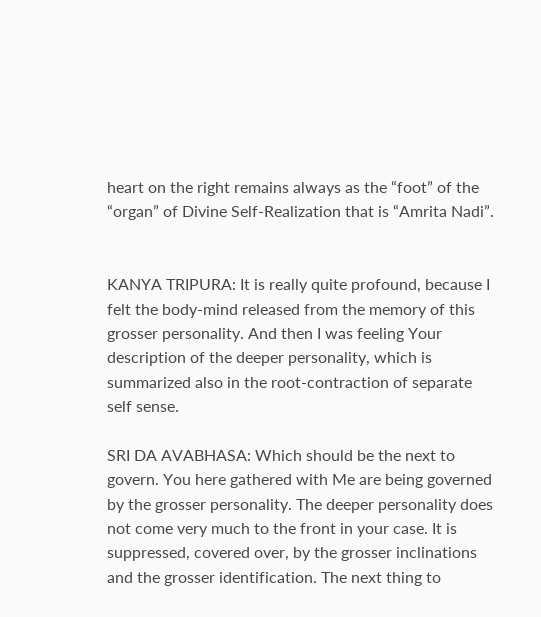heart on the right remains always as the “foot” of the “organ” of Divine Self-Realization that is “Amrita Nadi”.


KANYA TRIPURA: It is really quite profound, because I felt the body-mind released from the memory of this grosser personality. And then I was feeling Your description of the deeper personality, which is summarized also in the root-contraction of separate self sense.

SRI DA AVABHASA: Which should be the next to govern. You here gathered with Me are being governed by the grosser personality. The deeper personality does not come very much to the front in your case. It is suppressed, covered over, by the grosser inclinations and the grosser identification. The next thing to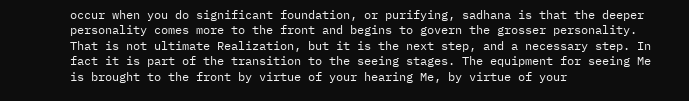occur when you do significant foundation, or purifying, sadhana is that the deeper personality comes more to the front and begins to govern the grosser personality. That is not ultimate Realization, but it is the next step, and a necessary step. In fact it is part of the transition to the seeing stages. The equipment for seeing Me is brought to the front by virtue of your hearing Me, by virtue of your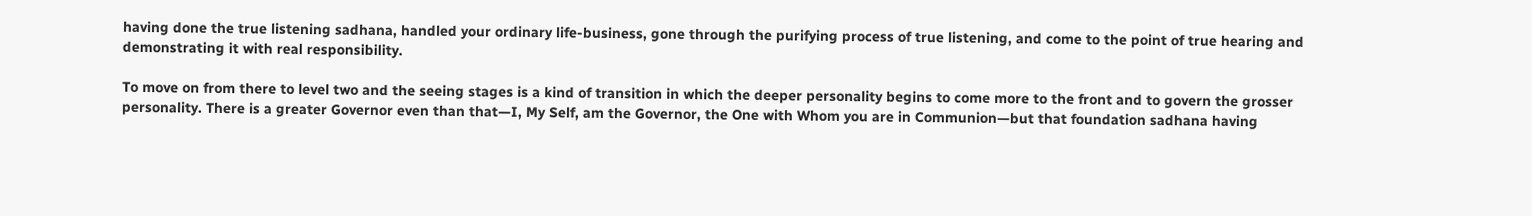having done the true listening sadhana, handled your ordinary life-business, gone through the purifying process of true listening, and come to the point of true hearing and demonstrating it with real responsibility.

To move on from there to level two and the seeing stages is a kind of transition in which the deeper personality begins to come more to the front and to govern the grosser personality. There is a greater Governor even than that—I, My Self, am the Governor, the One with Whom you are in Communion—but that foundation sadhana having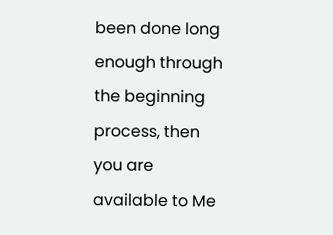been done long enough through the beginning process, then you are available to Me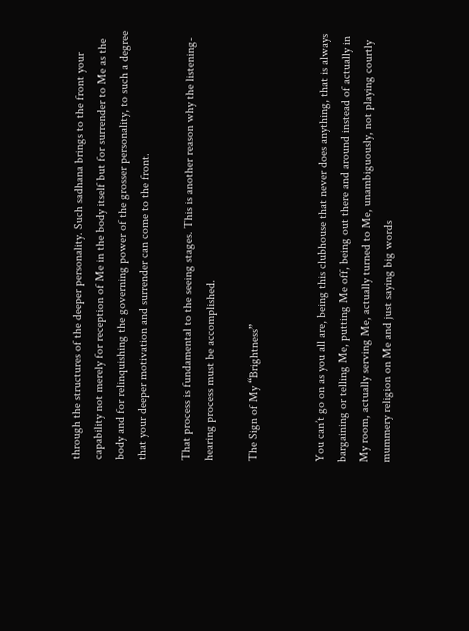through the structures of the deeper personality. Such sadhana brings to the front your capability not merely for reception of Me in the body itself but for surrender to Me as the body and for relinquishing the governing power of the grosser personality, to such a degree that your deeper motivation and surrender can come to the front.

That process is fundamental to the seeing stages. This is another reason why the listening-hearing process must be accomplished.

The Sign of My “Brightness”


You can’t go on as you all are, being this clubhouse that never does anything, that is always bargaining or telling Me, putting Me off, being out there and around instead of actually in My room, actually serving Me, actually turned to Me, unambiguously, not playing courtly mummery religion on Me and just saying big words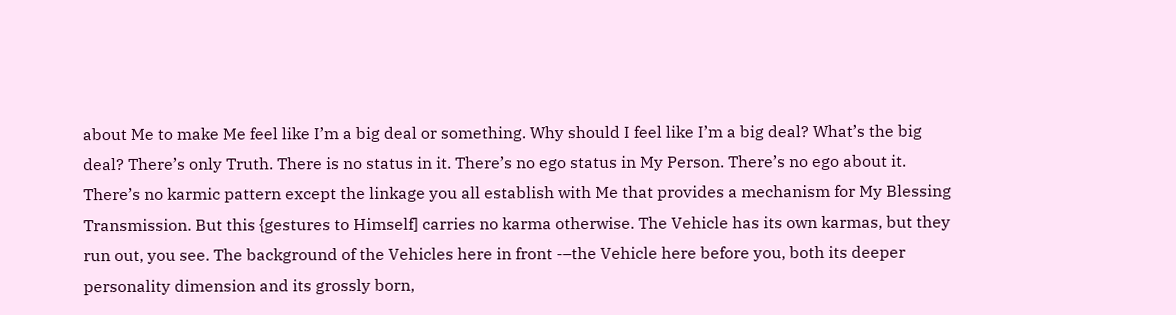about Me to make Me feel like I’m a big deal or something. Why should I feel like I’m a big deal? What’s the big deal? There’s only Truth. There is no status in it. There’s no ego status in My Person. There’s no ego about it. There’s no karmic pattern except the linkage you all establish with Me that provides a mechanism for My Blessing Transmission. But this {gestures to Himself] carries no karma otherwise. The Vehicle has its own karmas, but they run out, you see. The background of the Vehicles here in front -–the Vehicle here before you, both its deeper personality dimension and its grossly born,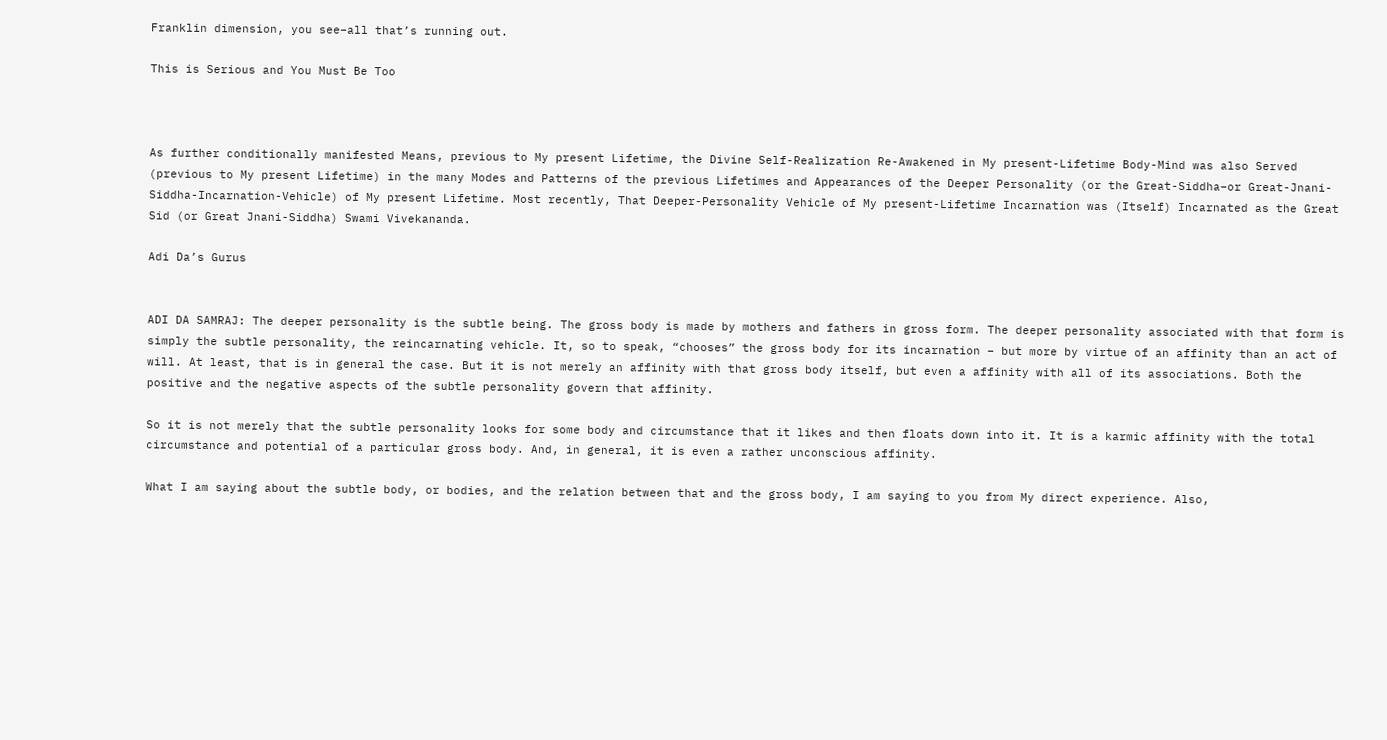Franklin dimension, you see–all that’s running out.

This is Serious and You Must Be Too



As further conditionally manifested Means, previous to My present Lifetime, the Divine Self-Realization Re-Awakened in My present-Lifetime Body-Mind was also Served (previous to My present Lifetime) in the many Modes and Patterns of the previous Lifetimes and Appearances of the Deeper Personality (or the Great-Siddha–or Great-Jnani-Siddha-Incarnation-Vehicle) of My present Lifetime. Most recently, That Deeper-Personality Vehicle of My present-Lifetime Incarnation was (Itself) Incarnated as the Great Sid (or Great Jnani-Siddha) Swami Vivekananda.

Adi Da’s Gurus


ADI DA SAMRAJ: The deeper personality is the subtle being. The gross body is made by mothers and fathers in gross form. The deeper personality associated with that form is simply the subtle personality, the reincarnating vehicle. It, so to speak, “chooses” the gross body for its incarnation – but more by virtue of an affinity than an act of will. At least, that is in general the case. But it is not merely an affinity with that gross body itself, but even a affinity with all of its associations. Both the positive and the negative aspects of the subtle personality govern that affinity.

So it is not merely that the subtle personality looks for some body and circumstance that it likes and then floats down into it. It is a karmic affinity with the total circumstance and potential of a particular gross body. And, in general, it is even a rather unconscious affinity.

What I am saying about the subtle body, or bodies, and the relation between that and the gross body, I am saying to you from My direct experience. Also,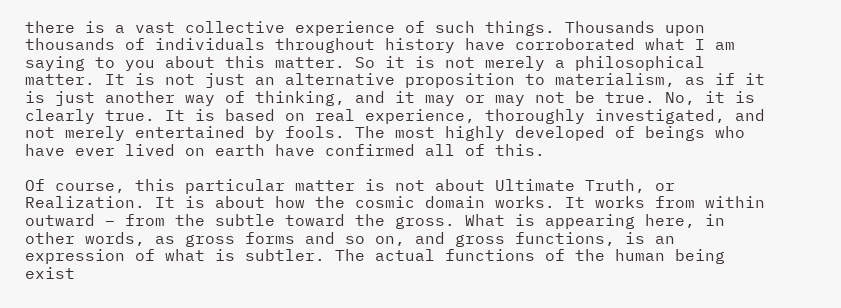there is a vast collective experience of such things. Thousands upon thousands of individuals throughout history have corroborated what I am saying to you about this matter. So it is not merely a philosophical matter. It is not just an alternative proposition to materialism, as if it is just another way of thinking, and it may or may not be true. No, it is clearly true. It is based on real experience, thoroughly investigated, and not merely entertained by fools. The most highly developed of beings who have ever lived on earth have confirmed all of this.

Of course, this particular matter is not about Ultimate Truth, or Realization. It is about how the cosmic domain works. It works from within outward – from the subtle toward the gross. What is appearing here, in other words, as gross forms and so on, and gross functions, is an expression of what is subtler. The actual functions of the human being exist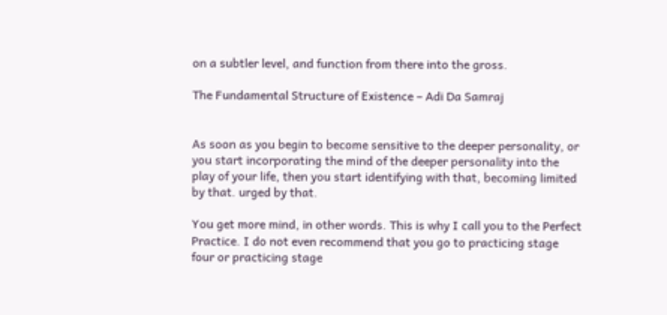on a subtler level, and function from there into the gross.

The Fundamental Structure of Existence – Adi Da Samraj


As soon as you begin to become sensitive to the deeper personality, or you start incorporating the mind of the deeper personality into the play of your life, then you start identifying with that, becoming limited by that. urged by that.

You get more mind, in other words. This is why I call you to the Perfect Practice. I do not even recommend that you go to practicing stage four or practicing stage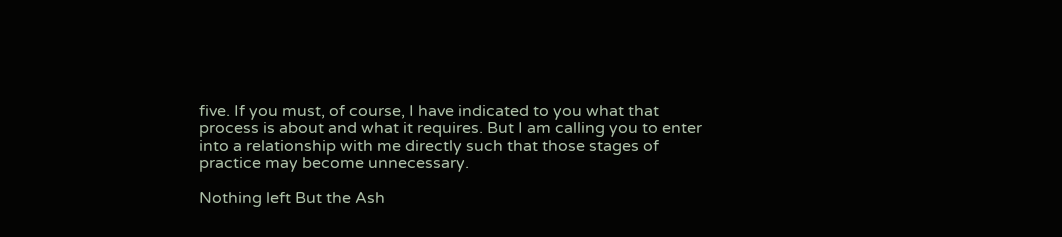five. If you must, of course, I have indicated to you what that process is about and what it requires. But I am calling you to enter into a relationship with me directly such that those stages of practice may become unnecessary.

Nothing left But the Ash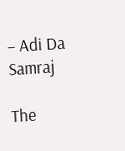– Adi Da Samraj

The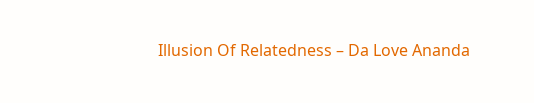Illusion Of Relatedness – Da Love Ananda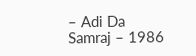– Adi Da Samraj – 1986